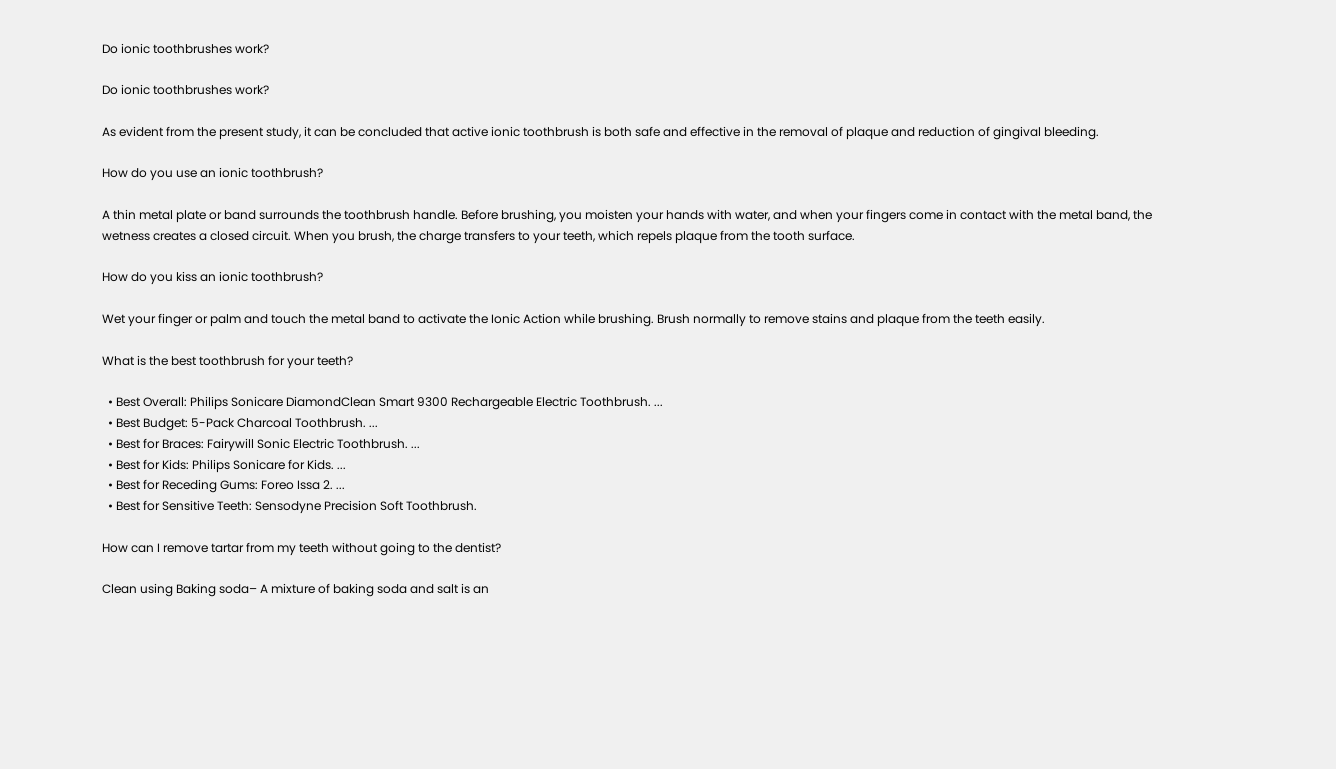Do ionic toothbrushes work?

Do ionic toothbrushes work?

As evident from the present study, it can be concluded that active ionic toothbrush is both safe and effective in the removal of plaque and reduction of gingival bleeding.

How do you use an ionic toothbrush?

A thin metal plate or band surrounds the toothbrush handle. Before brushing, you moisten your hands with water, and when your fingers come in contact with the metal band, the wetness creates a closed circuit. When you brush, the charge transfers to your teeth, which repels plaque from the tooth surface.

How do you kiss an ionic toothbrush?

Wet your finger or palm and touch the metal band to activate the Ionic Action while brushing. Brush normally to remove stains and plaque from the teeth easily.

What is the best toothbrush for your teeth?

  • Best Overall: Philips Sonicare DiamondClean Smart 9300 Rechargeable Electric Toothbrush. ...
  • Best Budget: 5-Pack Charcoal Toothbrush. ...
  • Best for Braces: Fairywill Sonic Electric Toothbrush. ...
  • Best for Kids: Philips Sonicare for Kids. ...
  • Best for Receding Gums: Foreo Issa 2. ...
  • Best for Sensitive Teeth: Sensodyne Precision Soft Toothbrush.

How can I remove tartar from my teeth without going to the dentist?

Clean using Baking soda– A mixture of baking soda and salt is an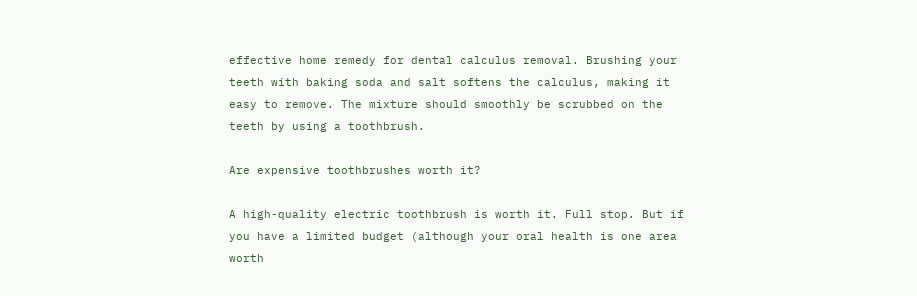effective home remedy for dental calculus removal. Brushing your teeth with baking soda and salt softens the calculus, making it easy to remove. The mixture should smoothly be scrubbed on the teeth by using a toothbrush.

Are expensive toothbrushes worth it?

A high-quality electric toothbrush is worth it. Full stop. But if you have a limited budget (although your oral health is one area worth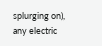splurging on), any electric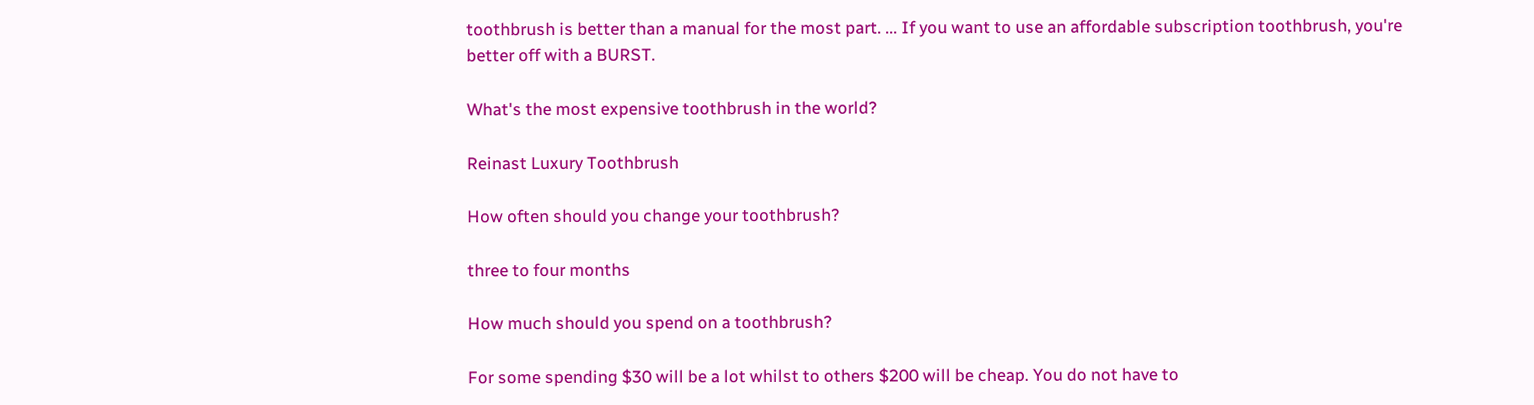toothbrush is better than a manual for the most part. ... If you want to use an affordable subscription toothbrush, you're better off with a BURST.

What's the most expensive toothbrush in the world?

Reinast Luxury Toothbrush

How often should you change your toothbrush?

three to four months

How much should you spend on a toothbrush?

For some spending $30 will be a lot whilst to others $200 will be cheap. You do not have to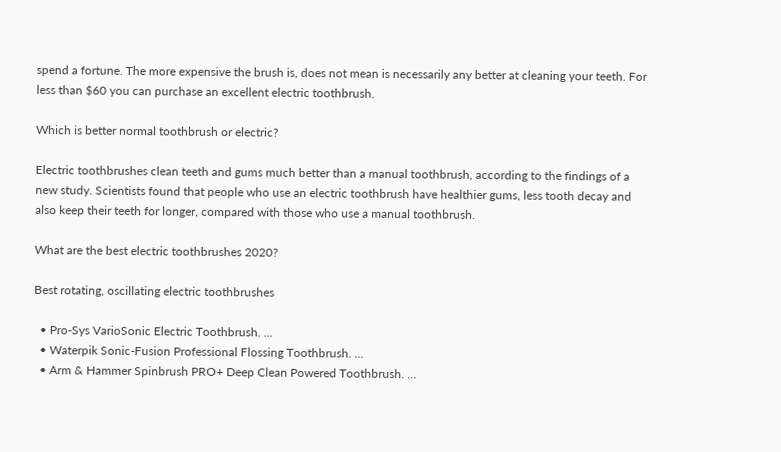spend a fortune. The more expensive the brush is, does not mean is necessarily any better at cleaning your teeth. For less than $60 you can purchase an excellent electric toothbrush.

Which is better normal toothbrush or electric?

Electric toothbrushes clean teeth and gums much better than a manual toothbrush, according to the findings of a new study. Scientists found that people who use an electric toothbrush have healthier gums, less tooth decay and also keep their teeth for longer, compared with those who use a manual toothbrush.

What are the best electric toothbrushes 2020?

Best rotating, oscillating electric toothbrushes

  • Pro-Sys VarioSonic Electric Toothbrush. ...
  • Waterpik Sonic-Fusion Professional Flossing Toothbrush. ...
  • Arm & Hammer Spinbrush PRO+ Deep Clean Powered Toothbrush. ...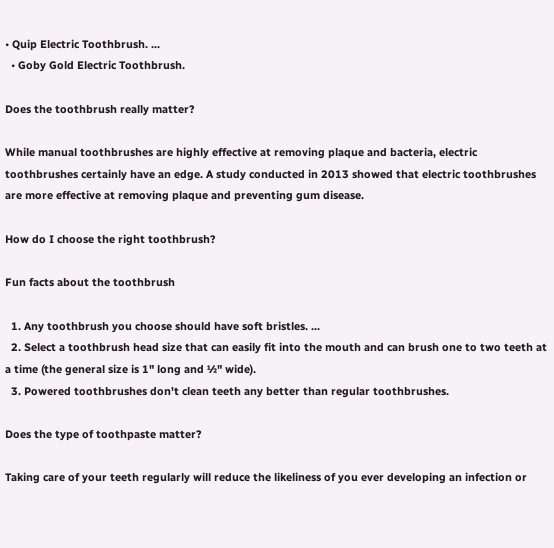• Quip Electric Toothbrush. ...
  • Goby Gold Electric Toothbrush.

Does the toothbrush really matter?

While manual toothbrushes are highly effective at removing plaque and bacteria, electric toothbrushes certainly have an edge. A study conducted in 2013 showed that electric toothbrushes are more effective at removing plaque and preventing gum disease.

How do I choose the right toothbrush?

Fun facts about the toothbrush

  1. Any toothbrush you choose should have soft bristles. ...
  2. Select a toothbrush head size that can easily fit into the mouth and can brush one to two teeth at a time (the general size is 1" long and ½" wide).
  3. Powered toothbrushes don't clean teeth any better than regular toothbrushes.

Does the type of toothpaste matter?

Taking care of your teeth regularly will reduce the likeliness of you ever developing an infection or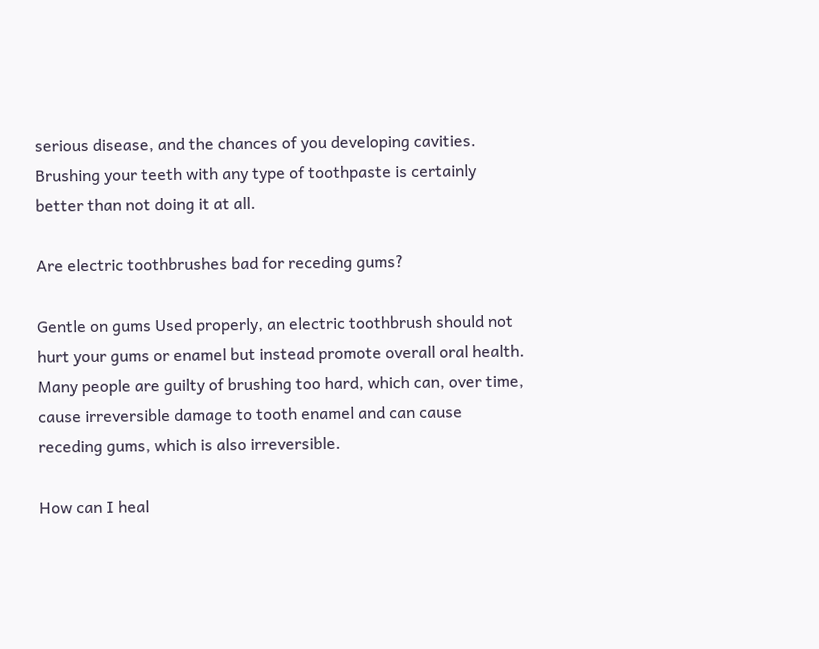serious disease, and the chances of you developing cavities. Brushing your teeth with any type of toothpaste is certainly better than not doing it at all.

Are electric toothbrushes bad for receding gums?

Gentle on gums Used properly, an electric toothbrush should not hurt your gums or enamel but instead promote overall oral health. Many people are guilty of brushing too hard, which can, over time, cause irreversible damage to tooth enamel and can cause receding gums, which is also irreversible.

How can I heal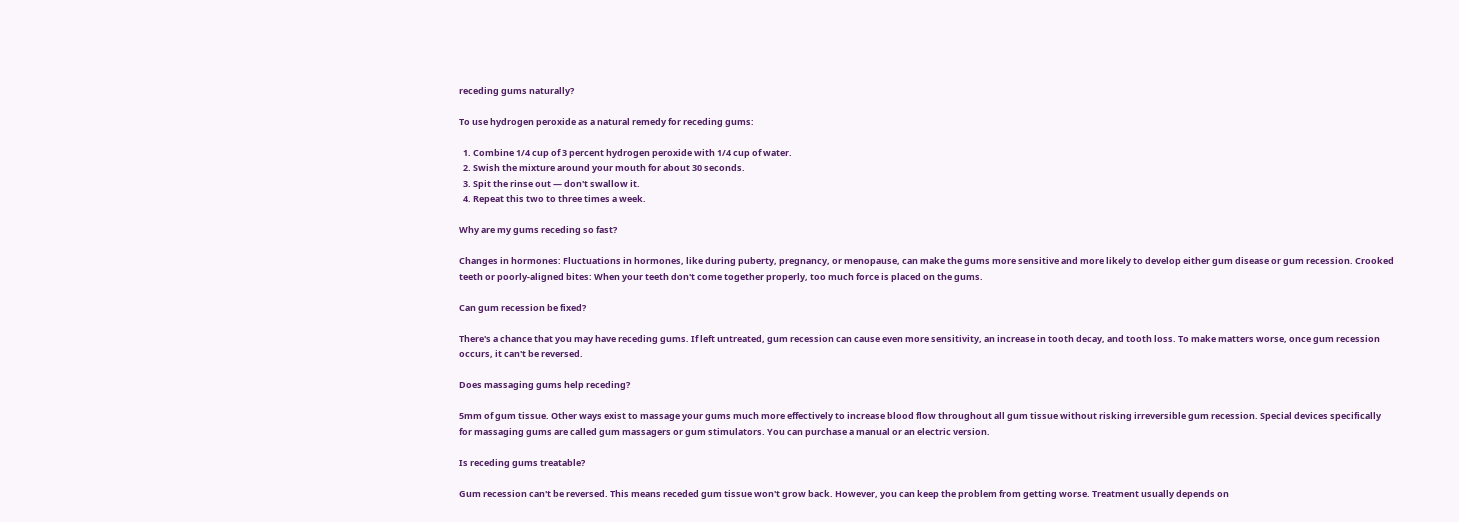receding gums naturally?

To use hydrogen peroxide as a natural remedy for receding gums:

  1. Combine 1/4 cup of 3 percent hydrogen peroxide with 1/4 cup of water.
  2. Swish the mixture around your mouth for about 30 seconds.
  3. Spit the rinse out — don't swallow it.
  4. Repeat this two to three times a week.

Why are my gums receding so fast?

Changes in hormones: Fluctuations in hormones, like during puberty, pregnancy, or menopause, can make the gums more sensitive and more likely to develop either gum disease or gum recession. Crooked teeth or poorly-aligned bites: When your teeth don't come together properly, too much force is placed on the gums.

Can gum recession be fixed?

There's a chance that you may have receding gums. If left untreated, gum recession can cause even more sensitivity, an increase in tooth decay, and tooth loss. To make matters worse, once gum recession occurs, it can't be reversed.

Does massaging gums help receding?

5mm of gum tissue. Other ways exist to massage your gums much more effectively to increase blood flow throughout all gum tissue without risking irreversible gum recession. Special devices specifically for massaging gums are called gum massagers or gum stimulators. You can purchase a manual or an electric version.

Is receding gums treatable?

Gum recession can't be reversed. This means receded gum tissue won't grow back. However, you can keep the problem from getting worse. Treatment usually depends on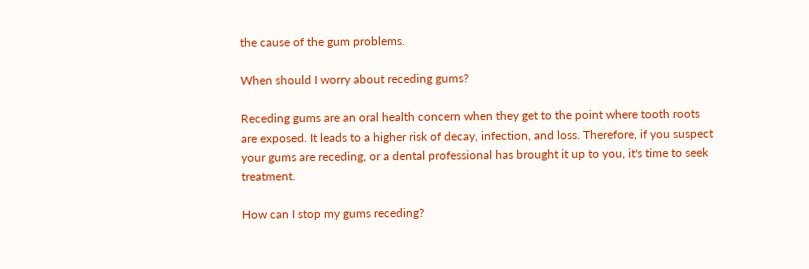the cause of the gum problems.

When should I worry about receding gums?

Receding gums are an oral health concern when they get to the point where tooth roots are exposed. It leads to a higher risk of decay, infection, and loss. Therefore, if you suspect your gums are receding, or a dental professional has brought it up to you, it's time to seek treatment.

How can I stop my gums receding?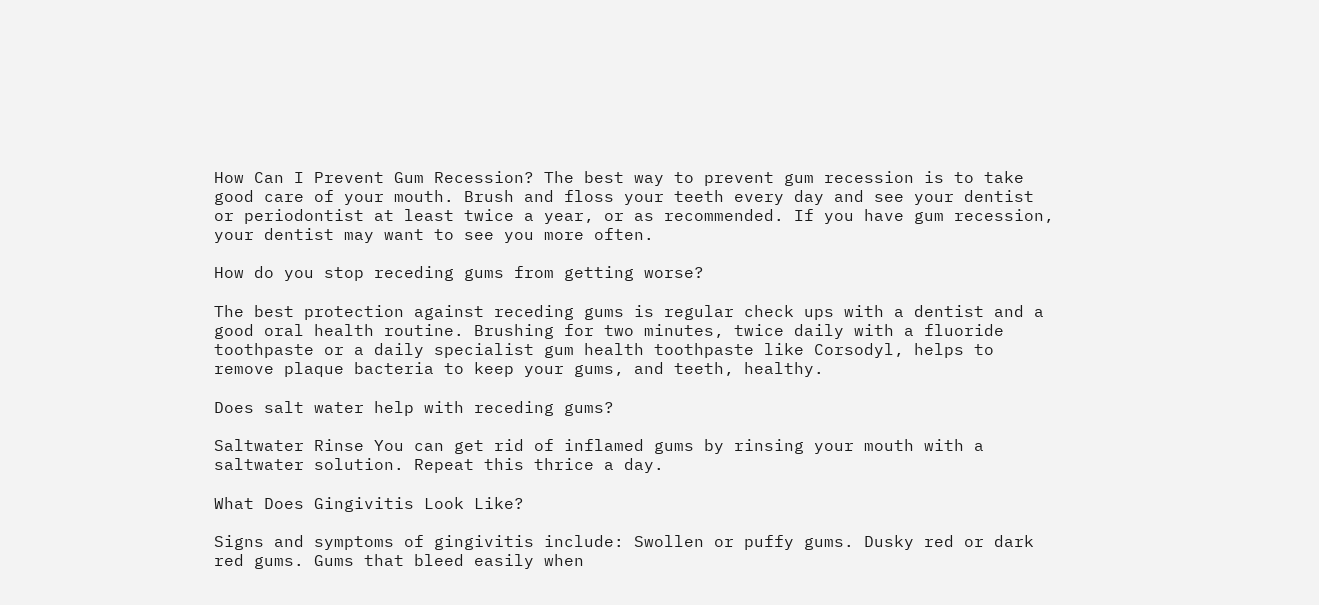How Can I Prevent Gum Recession? The best way to prevent gum recession is to take good care of your mouth. Brush and floss your teeth every day and see your dentist or periodontist at least twice a year, or as recommended. If you have gum recession, your dentist may want to see you more often.

How do you stop receding gums from getting worse?

The best protection against receding gums is regular check ups with a dentist and a good oral health routine. Brushing for two minutes, twice daily with a fluoride toothpaste or a daily specialist gum health toothpaste like Corsodyl, helps to remove plaque bacteria to keep your gums, and teeth, healthy.

Does salt water help with receding gums?

Saltwater Rinse You can get rid of inflamed gums by rinsing your mouth with a saltwater solution. Repeat this thrice a day.

What Does Gingivitis Look Like?

Signs and symptoms of gingivitis include: Swollen or puffy gums. Dusky red or dark red gums. Gums that bleed easily when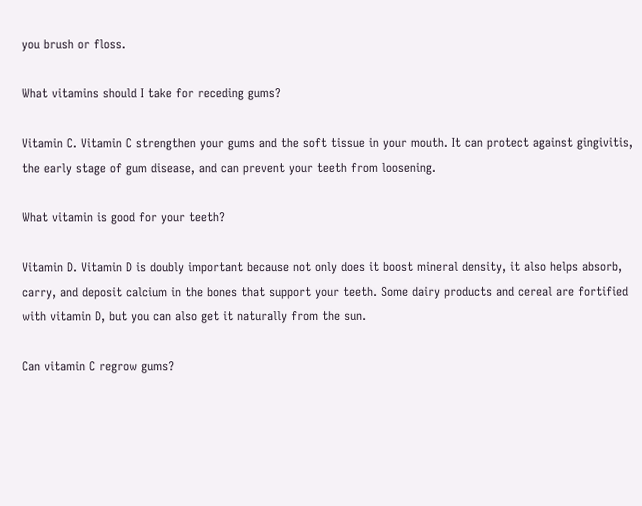you brush or floss.

What vitamins should I take for receding gums?

Vitamin C. Vitamin C strengthen your gums and the soft tissue in your mouth. It can protect against gingivitis, the early stage of gum disease, and can prevent your teeth from loosening.

What vitamin is good for your teeth?

Vitamin D. Vitamin D is doubly important because not only does it boost mineral density, it also helps absorb, carry, and deposit calcium in the bones that support your teeth. Some dairy products and cereal are fortified with vitamin D, but you can also get it naturally from the sun.

Can vitamin C regrow gums?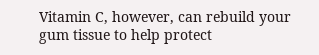Vitamin C, however, can rebuild your gum tissue to help protect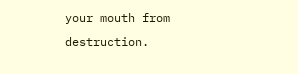your mouth from destruction.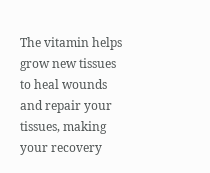The vitamin helps grow new tissues to heal wounds and repair your tissues, making your recovery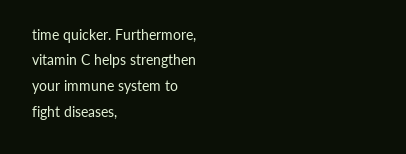time quicker. Furthermore, vitamin C helps strengthen your immune system to fight diseases,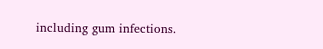including gum infections.